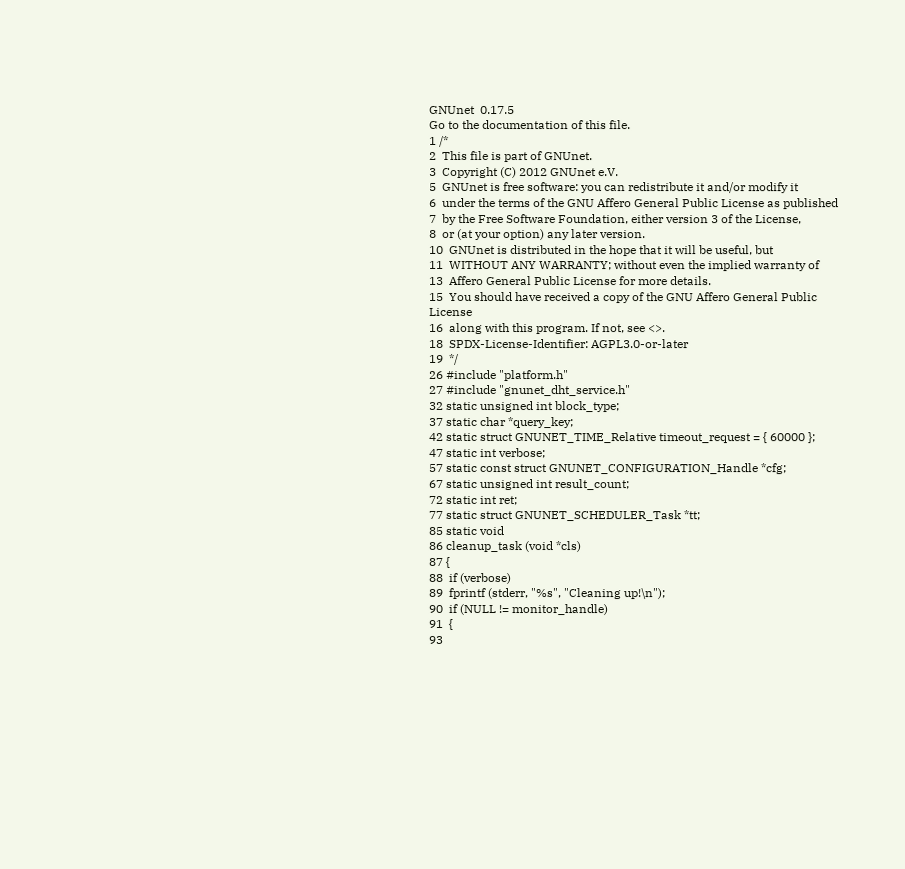GNUnet  0.17.5
Go to the documentation of this file.
1 /*
2  This file is part of GNUnet.
3  Copyright (C) 2012 GNUnet e.V.
5  GNUnet is free software: you can redistribute it and/or modify it
6  under the terms of the GNU Affero General Public License as published
7  by the Free Software Foundation, either version 3 of the License,
8  or (at your option) any later version.
10  GNUnet is distributed in the hope that it will be useful, but
11  WITHOUT ANY WARRANTY; without even the implied warranty of
13  Affero General Public License for more details.
15  You should have received a copy of the GNU Affero General Public License
16  along with this program. If not, see <>.
18  SPDX-License-Identifier: AGPL3.0-or-later
19  */
26 #include "platform.h"
27 #include "gnunet_dht_service.h"
32 static unsigned int block_type;
37 static char *query_key;
42 static struct GNUNET_TIME_Relative timeout_request = { 60000 };
47 static int verbose;
57 static const struct GNUNET_CONFIGURATION_Handle *cfg;
67 static unsigned int result_count;
72 static int ret;
77 static struct GNUNET_SCHEDULER_Task *tt;
85 static void
86 cleanup_task (void *cls)
87 {
88  if (verbose)
89  fprintf (stderr, "%s", "Cleaning up!\n");
90  if (NULL != monitor_handle)
91  {
93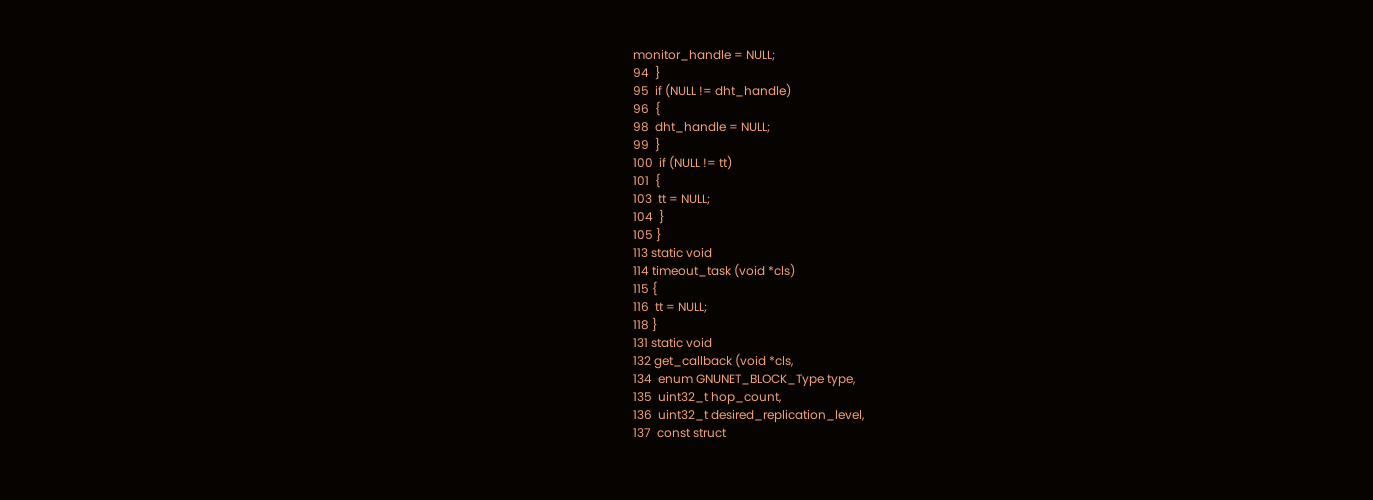monitor_handle = NULL;
94  }
95  if (NULL != dht_handle)
96  {
98  dht_handle = NULL;
99  }
100  if (NULL != tt)
101  {
103  tt = NULL;
104  }
105 }
113 static void
114 timeout_task (void *cls)
115 {
116  tt = NULL;
118 }
131 static void
132 get_callback (void *cls,
134  enum GNUNET_BLOCK_Type type,
135  uint32_t hop_count,
136  uint32_t desired_replication_level,
137  const struct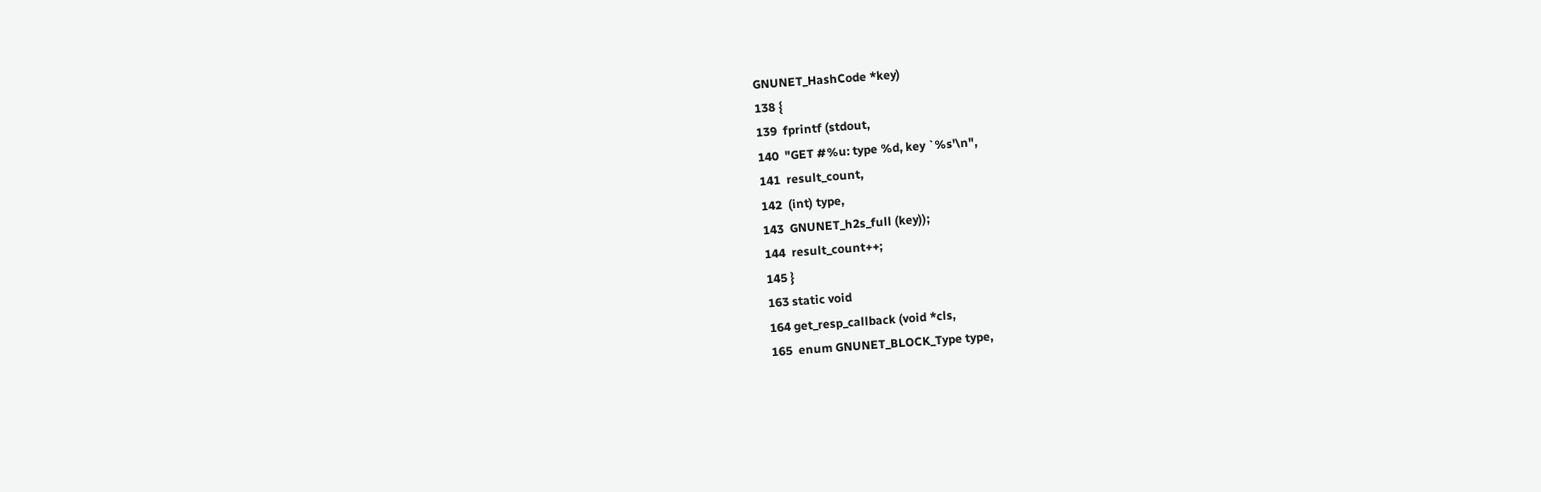GNUNET_HashCode *key)
138 {
139  fprintf (stdout,
140  "GET #%u: type %d, key `%s'\n",
141  result_count,
142  (int) type,
143  GNUNET_h2s_full (key));
144  result_count++;
145 }
163 static void
164 get_resp_callback (void *cls,
165  enum GNUNET_BLOCK_Type type,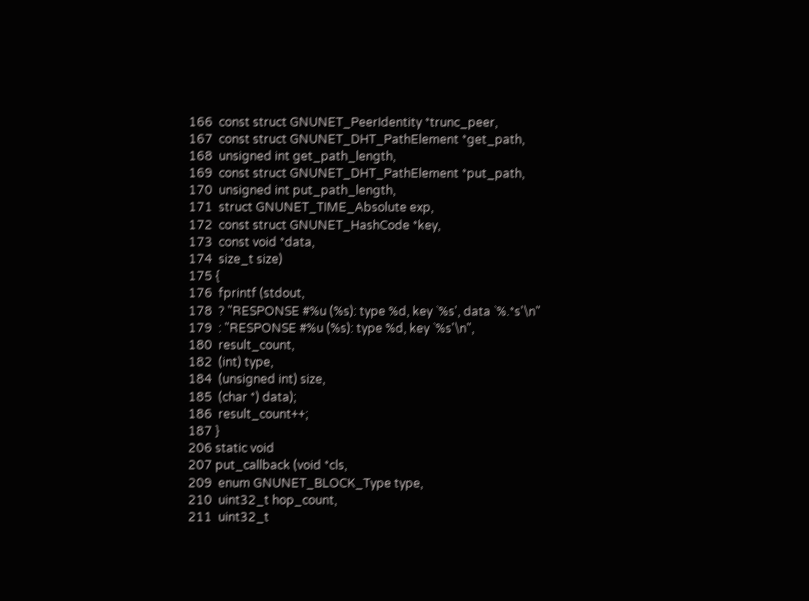166  const struct GNUNET_PeerIdentity *trunc_peer,
167  const struct GNUNET_DHT_PathElement *get_path,
168  unsigned int get_path_length,
169  const struct GNUNET_DHT_PathElement *put_path,
170  unsigned int put_path_length,
171  struct GNUNET_TIME_Absolute exp,
172  const struct GNUNET_HashCode *key,
173  const void *data,
174  size_t size)
175 {
176  fprintf (stdout,
178  ? "RESPONSE #%u (%s): type %d, key `%s', data `%.*s'\n"
179  : "RESPONSE #%u (%s): type %d, key `%s'\n",
180  result_count,
182  (int) type,
184  (unsigned int) size,
185  (char *) data);
186  result_count++;
187 }
206 static void
207 put_callback (void *cls,
209  enum GNUNET_BLOCK_Type type,
210  uint32_t hop_count,
211  uint32_t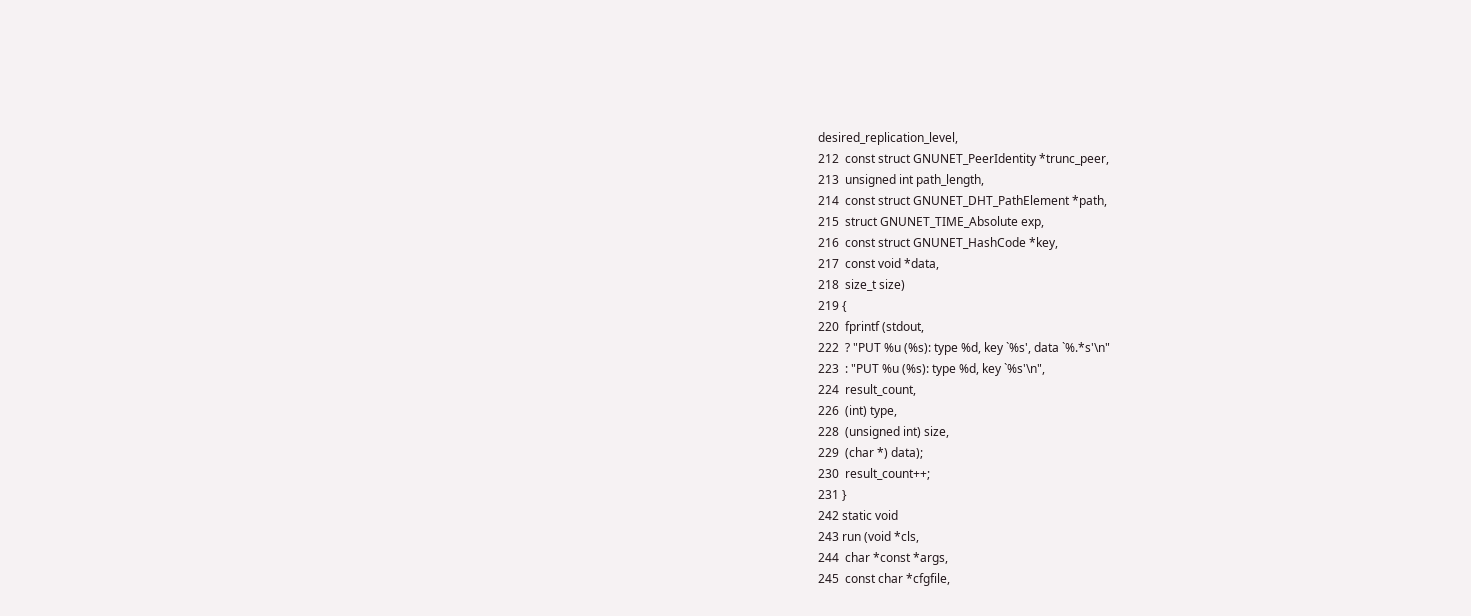desired_replication_level,
212  const struct GNUNET_PeerIdentity *trunc_peer,
213  unsigned int path_length,
214  const struct GNUNET_DHT_PathElement *path,
215  struct GNUNET_TIME_Absolute exp,
216  const struct GNUNET_HashCode *key,
217  const void *data,
218  size_t size)
219 {
220  fprintf (stdout,
222  ? "PUT %u (%s): type %d, key `%s', data `%.*s'\n"
223  : "PUT %u (%s): type %d, key `%s'\n",
224  result_count,
226  (int) type,
228  (unsigned int) size,
229  (char *) data);
230  result_count++;
231 }
242 static void
243 run (void *cls,
244  char *const *args,
245  const char *cfgfile,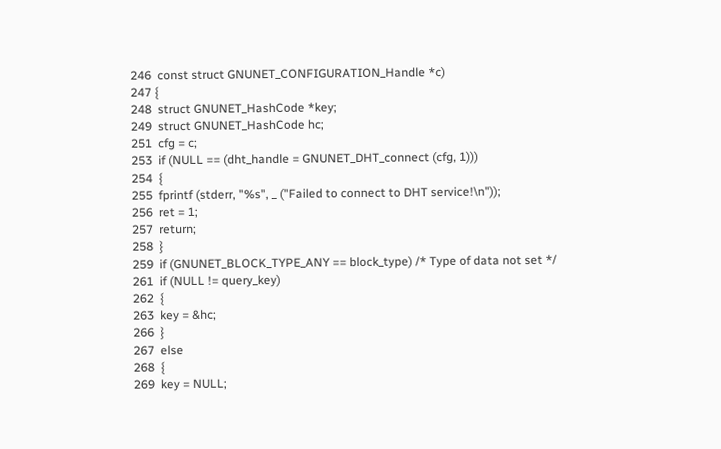246  const struct GNUNET_CONFIGURATION_Handle *c)
247 {
248  struct GNUNET_HashCode *key;
249  struct GNUNET_HashCode hc;
251  cfg = c;
253  if (NULL == (dht_handle = GNUNET_DHT_connect (cfg, 1)))
254  {
255  fprintf (stderr, "%s", _ ("Failed to connect to DHT service!\n"));
256  ret = 1;
257  return;
258  }
259  if (GNUNET_BLOCK_TYPE_ANY == block_type) /* Type of data not set */
261  if (NULL != query_key)
262  {
263  key = &hc;
266  }
267  else
268  {
269  key = NULL;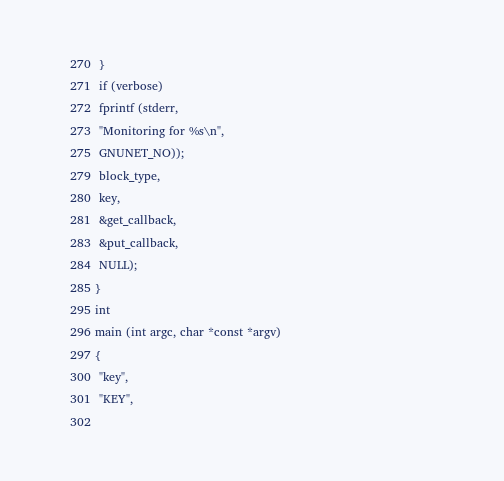270  }
271  if (verbose)
272  fprintf (stderr,
273  "Monitoring for %s\n",
275  GNUNET_NO));
279  block_type,
280  key,
281  &get_callback,
283  &put_callback,
284  NULL);
285 }
295 int
296 main (int argc, char *const *argv)
297 {
300  "key",
301  "KEY",
302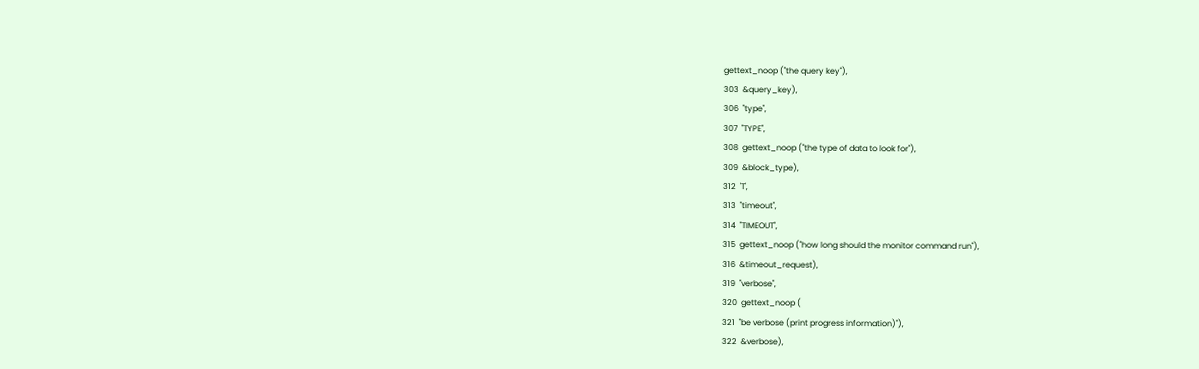gettext_noop ("the query key"),
303  &query_key),
306  "type",
307  "TYPE",
308  gettext_noop ("the type of data to look for"),
309  &block_type),
312  'T',
313  "timeout",
314  "TIMEOUT",
315  gettext_noop ("how long should the monitor command run"),
316  &timeout_request),
319  "verbose",
320  gettext_noop (
321  "be verbose (print progress information)"),
322  &verbose),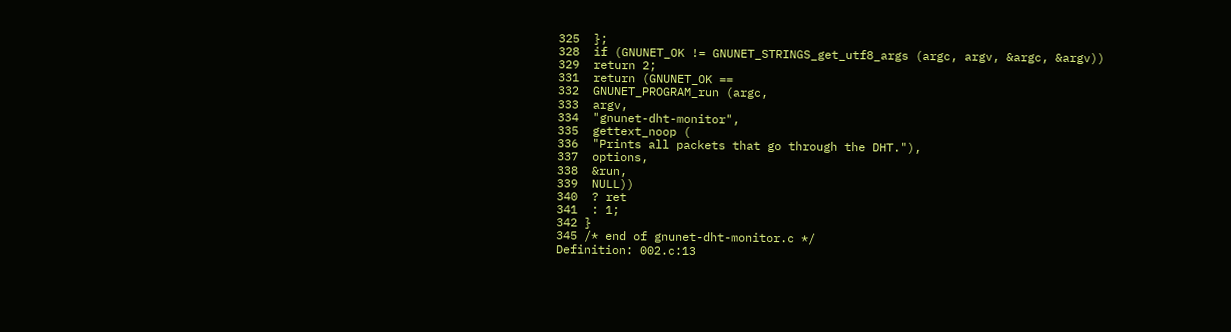325  };
328  if (GNUNET_OK != GNUNET_STRINGS_get_utf8_args (argc, argv, &argc, &argv))
329  return 2;
331  return (GNUNET_OK ==
332  GNUNET_PROGRAM_run (argc,
333  argv,
334  "gnunet-dht-monitor",
335  gettext_noop (
336  "Prints all packets that go through the DHT."),
337  options,
338  &run,
339  NULL))
340  ? ret
341  : 1;
342 }
345 /* end of gnunet-dht-monitor.c */
Definition: 002.c:13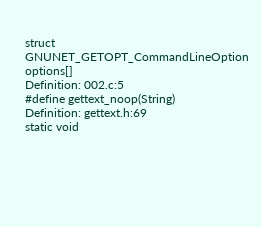struct GNUNET_GETOPT_CommandLineOption options[]
Definition: 002.c:5
#define gettext_noop(String)
Definition: gettext.h:69
static void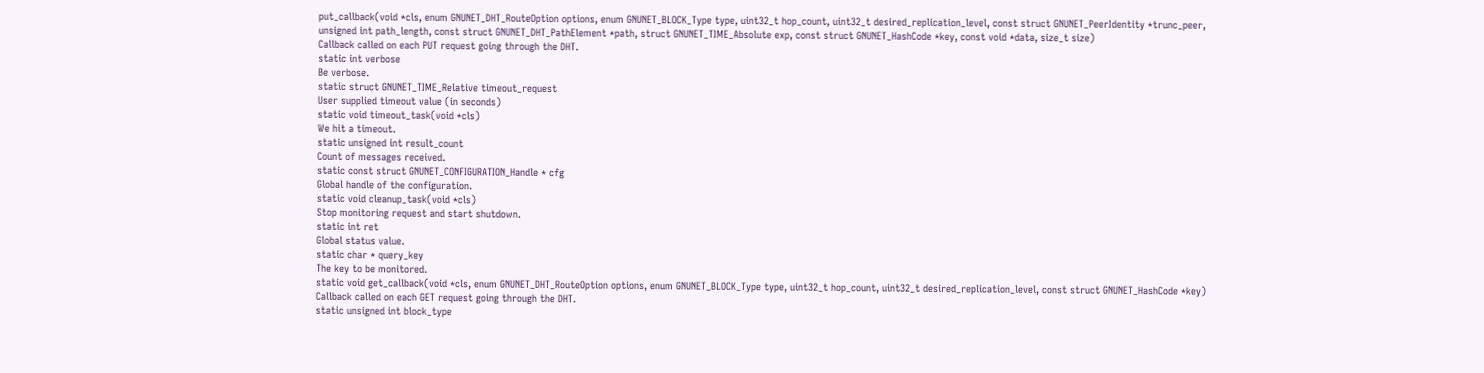put_callback(void *cls, enum GNUNET_DHT_RouteOption options, enum GNUNET_BLOCK_Type type, uint32_t hop_count, uint32_t desired_replication_level, const struct GNUNET_PeerIdentity *trunc_peer, unsigned int path_length, const struct GNUNET_DHT_PathElement *path, struct GNUNET_TIME_Absolute exp, const struct GNUNET_HashCode *key, const void *data, size_t size)
Callback called on each PUT request going through the DHT.
static int verbose
Be verbose.
static struct GNUNET_TIME_Relative timeout_request
User supplied timeout value (in seconds)
static void timeout_task(void *cls)
We hit a timeout.
static unsigned int result_count
Count of messages received.
static const struct GNUNET_CONFIGURATION_Handle * cfg
Global handle of the configuration.
static void cleanup_task(void *cls)
Stop monitoring request and start shutdown.
static int ret
Global status value.
static char * query_key
The key to be monitored.
static void get_callback(void *cls, enum GNUNET_DHT_RouteOption options, enum GNUNET_BLOCK_Type type, uint32_t hop_count, uint32_t desired_replication_level, const struct GNUNET_HashCode *key)
Callback called on each GET request going through the DHT.
static unsigned int block_type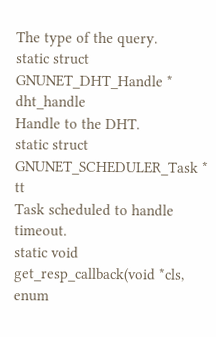The type of the query.
static struct GNUNET_DHT_Handle * dht_handle
Handle to the DHT.
static struct GNUNET_SCHEDULER_Task * tt
Task scheduled to handle timeout.
static void get_resp_callback(void *cls, enum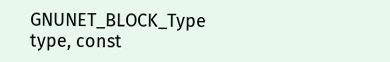GNUNET_BLOCK_Type type, const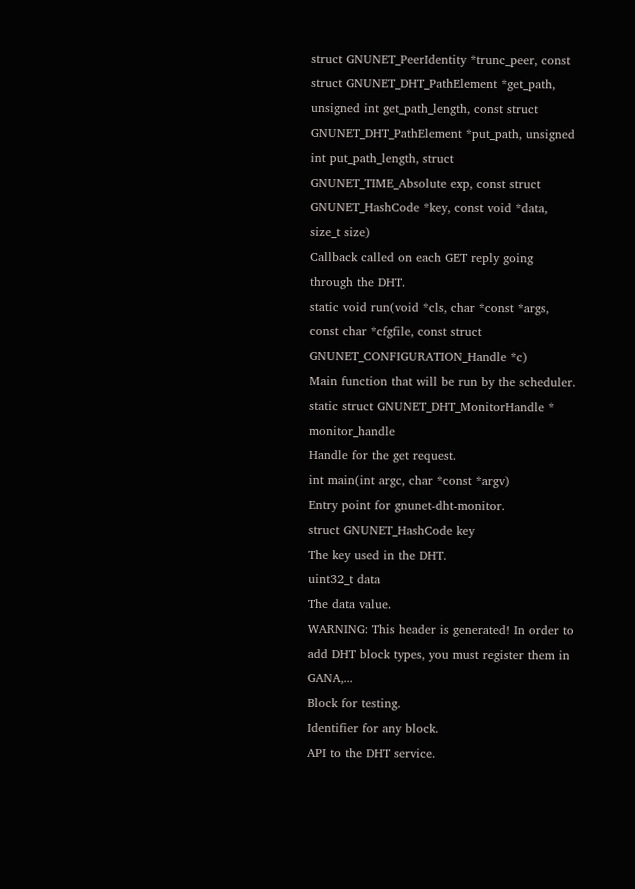struct GNUNET_PeerIdentity *trunc_peer, const struct GNUNET_DHT_PathElement *get_path, unsigned int get_path_length, const struct GNUNET_DHT_PathElement *put_path, unsigned int put_path_length, struct GNUNET_TIME_Absolute exp, const struct GNUNET_HashCode *key, const void *data, size_t size)
Callback called on each GET reply going through the DHT.
static void run(void *cls, char *const *args, const char *cfgfile, const struct GNUNET_CONFIGURATION_Handle *c)
Main function that will be run by the scheduler.
static struct GNUNET_DHT_MonitorHandle * monitor_handle
Handle for the get request.
int main(int argc, char *const *argv)
Entry point for gnunet-dht-monitor.
struct GNUNET_HashCode key
The key used in the DHT.
uint32_t data
The data value.
WARNING: This header is generated! In order to add DHT block types, you must register them in GANA,...
Block for testing.
Identifier for any block.
API to the DHT service.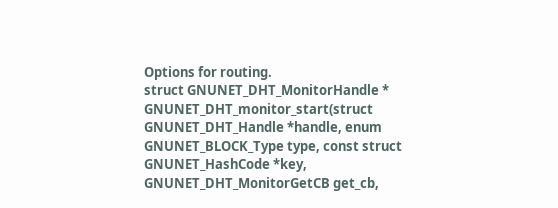Options for routing.
struct GNUNET_DHT_MonitorHandle * GNUNET_DHT_monitor_start(struct GNUNET_DHT_Handle *handle, enum GNUNET_BLOCK_Type type, const struct GNUNET_HashCode *key, GNUNET_DHT_MonitorGetCB get_cb,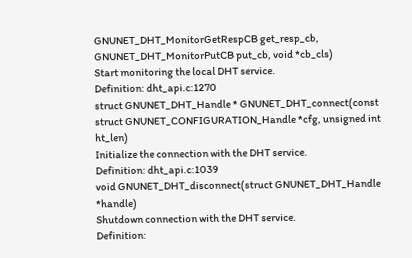GNUNET_DHT_MonitorGetRespCB get_resp_cb, GNUNET_DHT_MonitorPutCB put_cb, void *cb_cls)
Start monitoring the local DHT service.
Definition: dht_api.c:1270
struct GNUNET_DHT_Handle * GNUNET_DHT_connect(const struct GNUNET_CONFIGURATION_Handle *cfg, unsigned int ht_len)
Initialize the connection with the DHT service.
Definition: dht_api.c:1039
void GNUNET_DHT_disconnect(struct GNUNET_DHT_Handle *handle)
Shutdown connection with the DHT service.
Definition: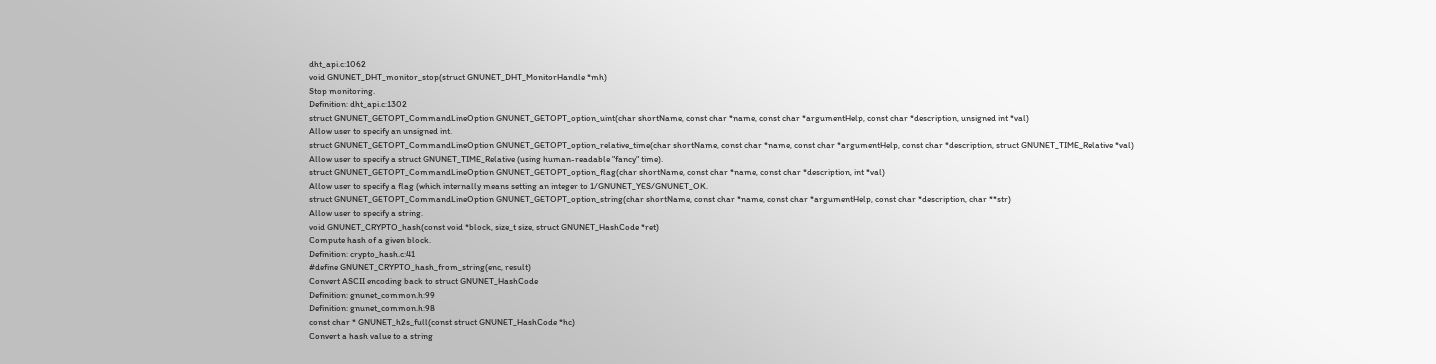dht_api.c:1062
void GNUNET_DHT_monitor_stop(struct GNUNET_DHT_MonitorHandle *mh)
Stop monitoring.
Definition: dht_api.c:1302
struct GNUNET_GETOPT_CommandLineOption GNUNET_GETOPT_option_uint(char shortName, const char *name, const char *argumentHelp, const char *description, unsigned int *val)
Allow user to specify an unsigned int.
struct GNUNET_GETOPT_CommandLineOption GNUNET_GETOPT_option_relative_time(char shortName, const char *name, const char *argumentHelp, const char *description, struct GNUNET_TIME_Relative *val)
Allow user to specify a struct GNUNET_TIME_Relative (using human-readable "fancy" time).
struct GNUNET_GETOPT_CommandLineOption GNUNET_GETOPT_option_flag(char shortName, const char *name, const char *description, int *val)
Allow user to specify a flag (which internally means setting an integer to 1/GNUNET_YES/GNUNET_OK.
struct GNUNET_GETOPT_CommandLineOption GNUNET_GETOPT_option_string(char shortName, const char *name, const char *argumentHelp, const char *description, char **str)
Allow user to specify a string.
void GNUNET_CRYPTO_hash(const void *block, size_t size, struct GNUNET_HashCode *ret)
Compute hash of a given block.
Definition: crypto_hash.c:41
#define GNUNET_CRYPTO_hash_from_string(enc, result)
Convert ASCII encoding back to struct GNUNET_HashCode
Definition: gnunet_common.h:99
Definition: gnunet_common.h:98
const char * GNUNET_h2s_full(const struct GNUNET_HashCode *hc)
Convert a hash value to a string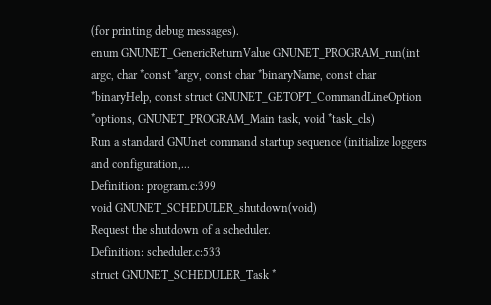(for printing debug messages).
enum GNUNET_GenericReturnValue GNUNET_PROGRAM_run(int argc, char *const *argv, const char *binaryName, const char *binaryHelp, const struct GNUNET_GETOPT_CommandLineOption *options, GNUNET_PROGRAM_Main task, void *task_cls)
Run a standard GNUnet command startup sequence (initialize loggers and configuration,...
Definition: program.c:399
void GNUNET_SCHEDULER_shutdown(void)
Request the shutdown of a scheduler.
Definition: scheduler.c:533
struct GNUNET_SCHEDULER_Task *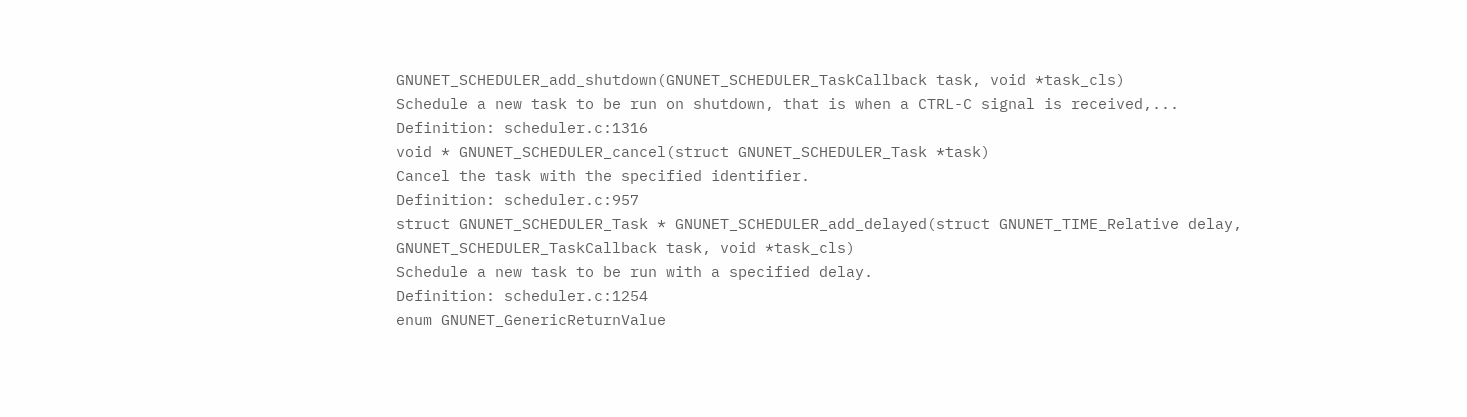GNUNET_SCHEDULER_add_shutdown(GNUNET_SCHEDULER_TaskCallback task, void *task_cls)
Schedule a new task to be run on shutdown, that is when a CTRL-C signal is received,...
Definition: scheduler.c:1316
void * GNUNET_SCHEDULER_cancel(struct GNUNET_SCHEDULER_Task *task)
Cancel the task with the specified identifier.
Definition: scheduler.c:957
struct GNUNET_SCHEDULER_Task * GNUNET_SCHEDULER_add_delayed(struct GNUNET_TIME_Relative delay, GNUNET_SCHEDULER_TaskCallback task, void *task_cls)
Schedule a new task to be run with a specified delay.
Definition: scheduler.c:1254
enum GNUNET_GenericReturnValue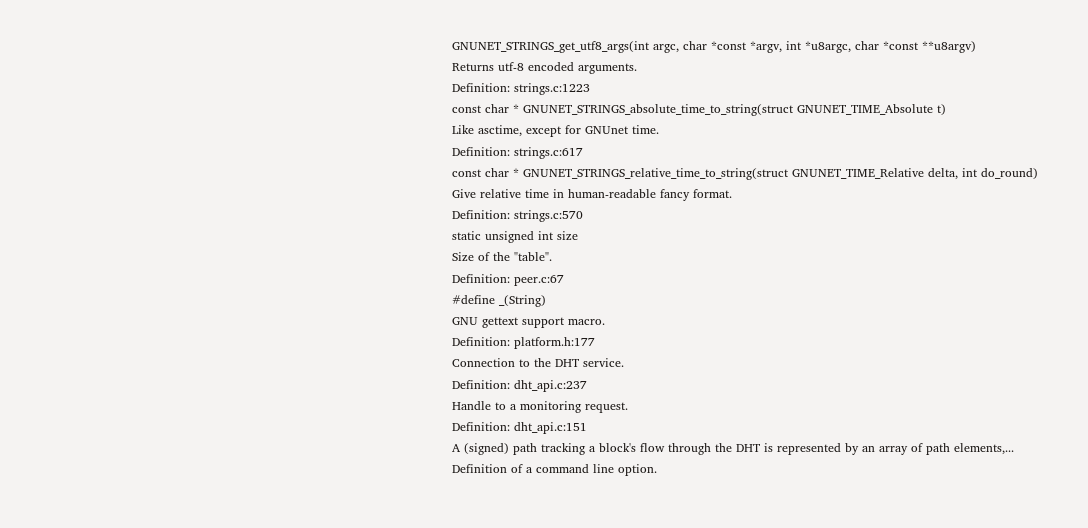GNUNET_STRINGS_get_utf8_args(int argc, char *const *argv, int *u8argc, char *const **u8argv)
Returns utf-8 encoded arguments.
Definition: strings.c:1223
const char * GNUNET_STRINGS_absolute_time_to_string(struct GNUNET_TIME_Absolute t)
Like asctime, except for GNUnet time.
Definition: strings.c:617
const char * GNUNET_STRINGS_relative_time_to_string(struct GNUNET_TIME_Relative delta, int do_round)
Give relative time in human-readable fancy format.
Definition: strings.c:570
static unsigned int size
Size of the "table".
Definition: peer.c:67
#define _(String)
GNU gettext support macro.
Definition: platform.h:177
Connection to the DHT service.
Definition: dht_api.c:237
Handle to a monitoring request.
Definition: dht_api.c:151
A (signed) path tracking a block's flow through the DHT is represented by an array of path elements,...
Definition of a command line option.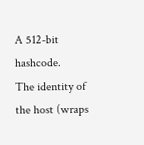A 512-bit hashcode.
The identity of the host (wraps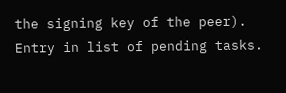the signing key of the peer).
Entry in list of pending tasks.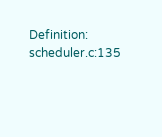Definition: scheduler.c:135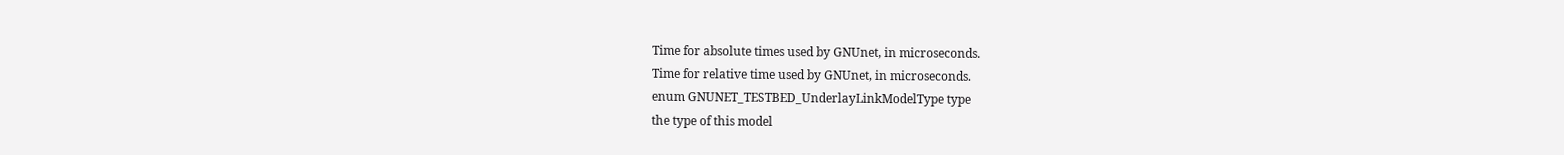Time for absolute times used by GNUnet, in microseconds.
Time for relative time used by GNUnet, in microseconds.
enum GNUNET_TESTBED_UnderlayLinkModelType type
the type of this model